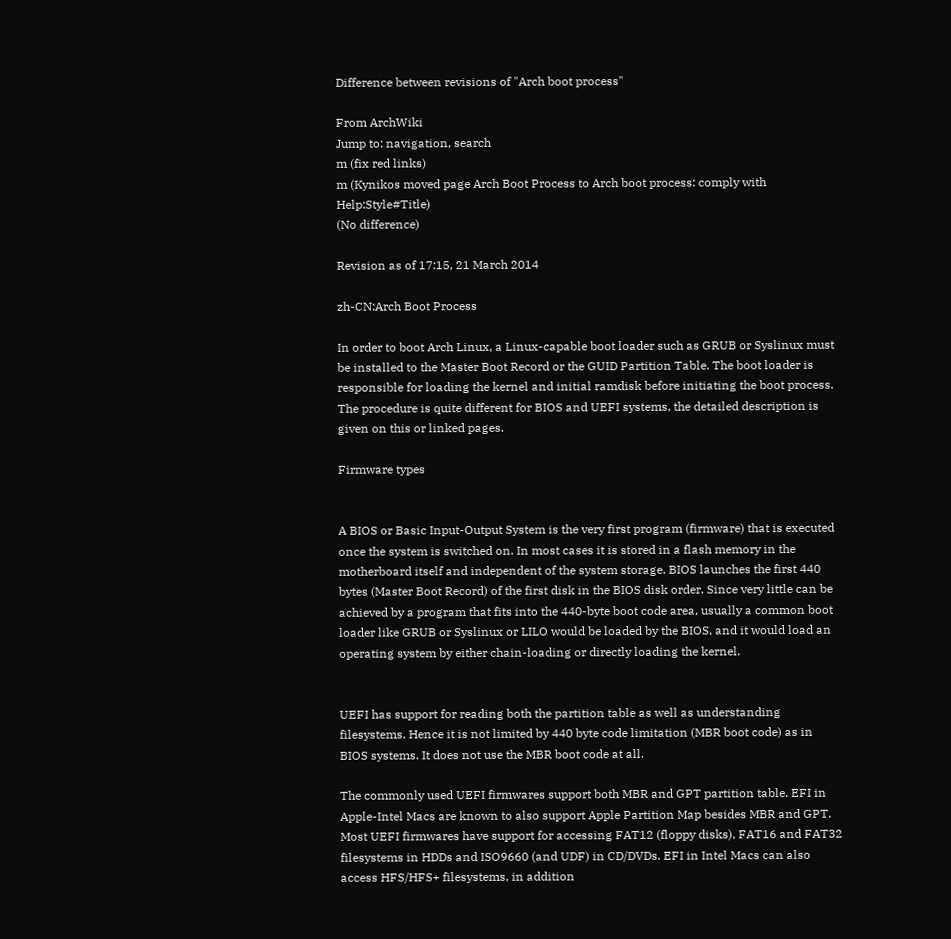Difference between revisions of "Arch boot process"

From ArchWiki
Jump to: navigation, search
m (fix red links)
m (Kynikos moved page Arch Boot Process to Arch boot process: comply with Help:Style#Title)
(No difference)

Revision as of 17:15, 21 March 2014

zh-CN:Arch Boot Process

In order to boot Arch Linux, a Linux-capable boot loader such as GRUB or Syslinux must be installed to the Master Boot Record or the GUID Partition Table. The boot loader is responsible for loading the kernel and initial ramdisk before initiating the boot process. The procedure is quite different for BIOS and UEFI systems, the detailed description is given on this or linked pages.

Firmware types


A BIOS or Basic Input-Output System is the very first program (firmware) that is executed once the system is switched on. In most cases it is stored in a flash memory in the motherboard itself and independent of the system storage. BIOS launches the first 440 bytes (Master Boot Record) of the first disk in the BIOS disk order. Since very little can be achieved by a program that fits into the 440-byte boot code area, usually a common boot loader like GRUB or Syslinux or LILO would be loaded by the BIOS, and it would load an operating system by either chain-loading or directly loading the kernel.


UEFI has support for reading both the partition table as well as understanding filesystems. Hence it is not limited by 440 byte code limitation (MBR boot code) as in BIOS systems. It does not use the MBR boot code at all.

The commonly used UEFI firmwares support both MBR and GPT partition table. EFI in Apple-Intel Macs are known to also support Apple Partition Map besides MBR and GPT. Most UEFI firmwares have support for accessing FAT12 (floppy disks), FAT16 and FAT32 filesystems in HDDs and ISO9660 (and UDF) in CD/DVDs. EFI in Intel Macs can also access HFS/HFS+ filesystems, in addition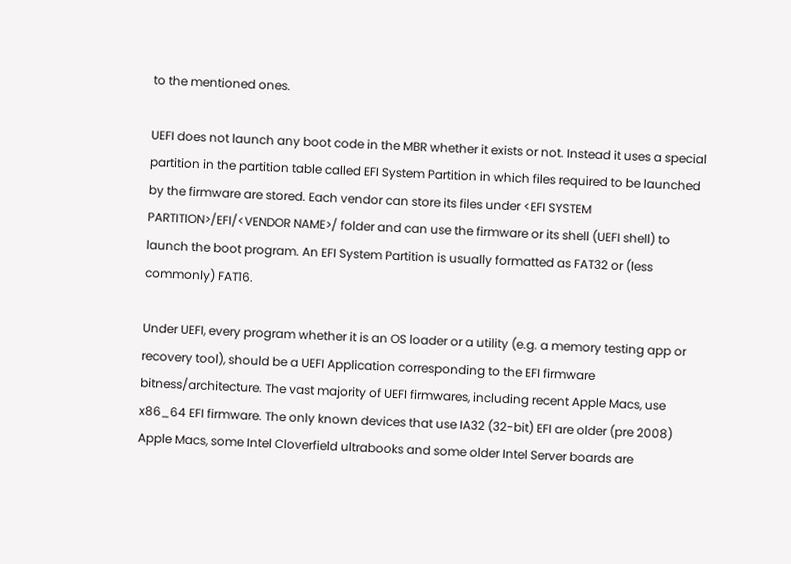to the mentioned ones.

UEFI does not launch any boot code in the MBR whether it exists or not. Instead it uses a special partition in the partition table called EFI System Partition in which files required to be launched by the firmware are stored. Each vendor can store its files under <EFI SYSTEM PARTITION>/EFI/<VENDOR NAME>/ folder and can use the firmware or its shell (UEFI shell) to launch the boot program. An EFI System Partition is usually formatted as FAT32 or (less commonly) FAT16.

Under UEFI, every program whether it is an OS loader or a utility (e.g. a memory testing app or recovery tool), should be a UEFI Application corresponding to the EFI firmware bitness/architecture. The vast majority of UEFI firmwares, including recent Apple Macs, use x86_64 EFI firmware. The only known devices that use IA32 (32-bit) EFI are older (pre 2008) Apple Macs, some Intel Cloverfield ultrabooks and some older Intel Server boards are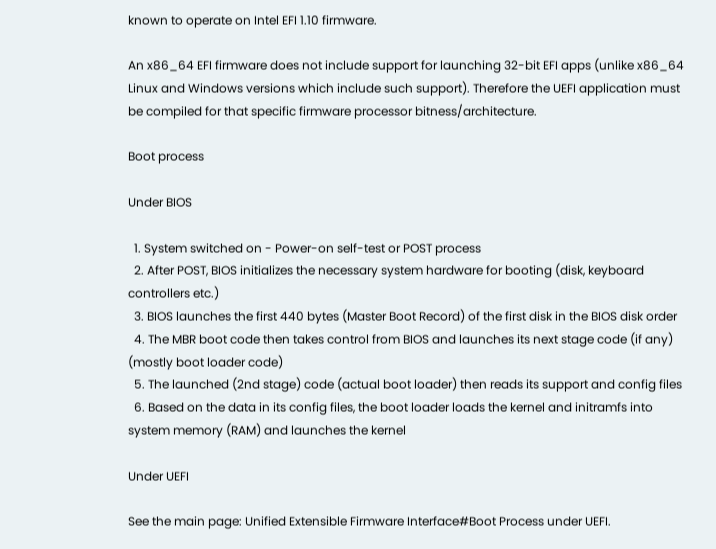known to operate on Intel EFI 1.10 firmware.

An x86_64 EFI firmware does not include support for launching 32-bit EFI apps (unlike x86_64 Linux and Windows versions which include such support). Therefore the UEFI application must be compiled for that specific firmware processor bitness/architecture.

Boot process

Under BIOS

  1. System switched on - Power-on self-test or POST process
  2. After POST, BIOS initializes the necessary system hardware for booting (disk, keyboard controllers etc.)
  3. BIOS launches the first 440 bytes (Master Boot Record) of the first disk in the BIOS disk order
  4. The MBR boot code then takes control from BIOS and launches its next stage code (if any) (mostly boot loader code)
  5. The launched (2nd stage) code (actual boot loader) then reads its support and config files
  6. Based on the data in its config files, the boot loader loads the kernel and initramfs into system memory (RAM) and launches the kernel

Under UEFI

See the main page: Unified Extensible Firmware Interface#Boot Process under UEFI.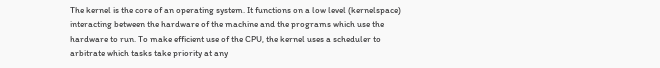The kernel is the core of an operating system. It functions on a low level (kernelspace) interacting between the hardware of the machine and the programs which use the hardware to run. To make efficient use of the CPU, the kernel uses a scheduler to arbitrate which tasks take priority at any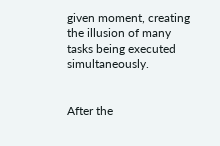given moment, creating the illusion of many tasks being executed simultaneously.


After the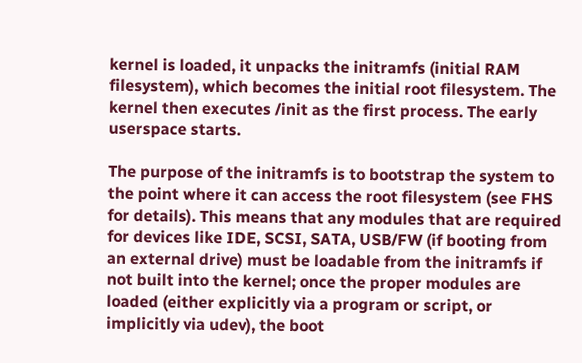kernel is loaded, it unpacks the initramfs (initial RAM filesystem), which becomes the initial root filesystem. The kernel then executes /init as the first process. The early userspace starts.

The purpose of the initramfs is to bootstrap the system to the point where it can access the root filesystem (see FHS for details). This means that any modules that are required for devices like IDE, SCSI, SATA, USB/FW (if booting from an external drive) must be loadable from the initramfs if not built into the kernel; once the proper modules are loaded (either explicitly via a program or script, or implicitly via udev), the boot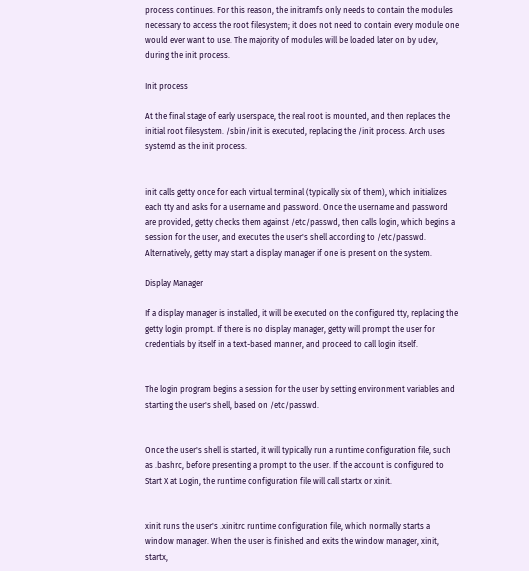process continues. For this reason, the initramfs only needs to contain the modules necessary to access the root filesystem; it does not need to contain every module one would ever want to use. The majority of modules will be loaded later on by udev, during the init process.

Init process

At the final stage of early userspace, the real root is mounted, and then replaces the initial root filesystem. /sbin/init is executed, replacing the /init process. Arch uses systemd as the init process.


init calls getty once for each virtual terminal (typically six of them), which initializes each tty and asks for a username and password. Once the username and password are provided, getty checks them against /etc/passwd, then calls login, which begins a session for the user, and executes the user's shell according to /etc/passwd. Alternatively, getty may start a display manager if one is present on the system.

Display Manager

If a display manager is installed, it will be executed on the configured tty, replacing the getty login prompt. If there is no display manager, getty will prompt the user for credentials by itself in a text-based manner, and proceed to call login itself.


The login program begins a session for the user by setting environment variables and starting the user's shell, based on /etc/passwd.


Once the user's shell is started, it will typically run a runtime configuration file, such as .bashrc, before presenting a prompt to the user. If the account is configured to Start X at Login, the runtime configuration file will call startx or xinit.


xinit runs the user's .xinitrc runtime configuration file, which normally starts a window manager. When the user is finished and exits the window manager, xinit, startx,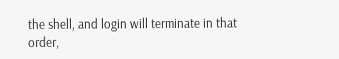the shell, and login will terminate in that order,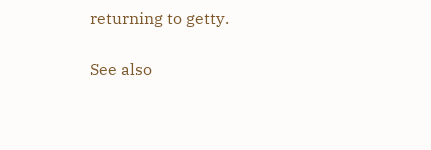returning to getty.

See also